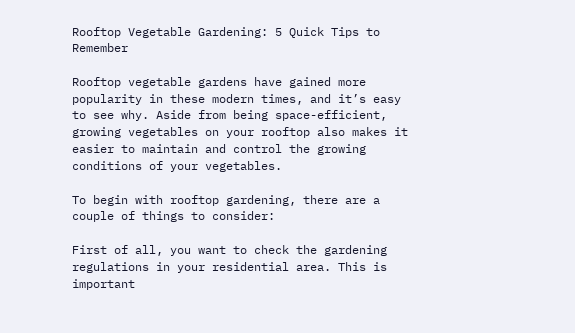Rooftop Vegetable Gardening: 5 Quick Tips to Remember

Rooftop vegetable gardens have gained more popularity in these modern times, and it’s easy to see why. Aside from being space-efficient, growing vegetables on your rooftop also makes it easier to maintain and control the growing conditions of your vegetables.

To begin with rooftop gardening, there are a couple of things to consider:

First of all, you want to check the gardening regulations in your residential area. This is important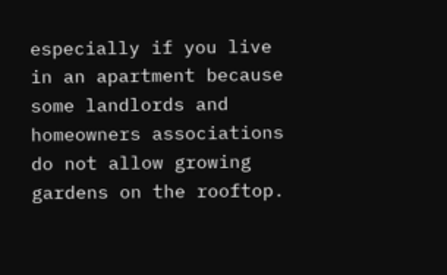especially if you live in an apartment because some landlords and homeowners associations do not allow growing gardens on the rooftop.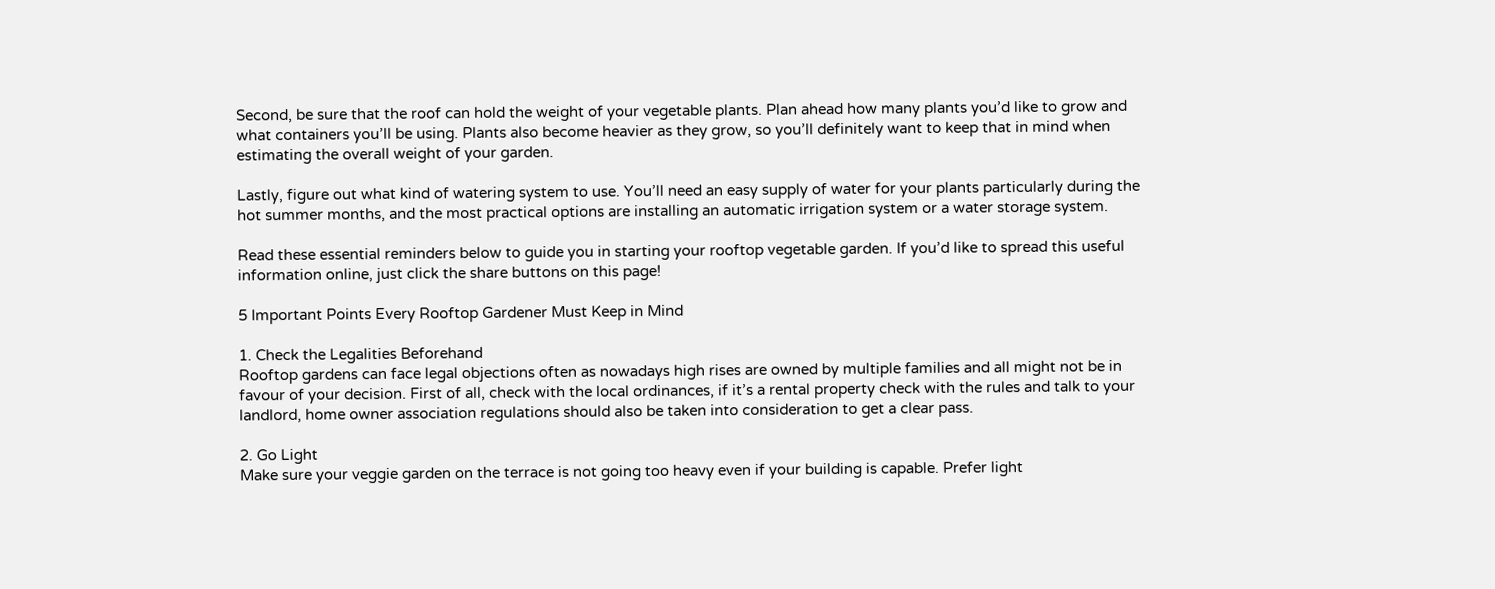Second, be sure that the roof can hold the weight of your vegetable plants. Plan ahead how many plants you’d like to grow and what containers you’ll be using. Plants also become heavier as they grow, so you’ll definitely want to keep that in mind when estimating the overall weight of your garden.

Lastly, figure out what kind of watering system to use. You’ll need an easy supply of water for your plants particularly during the hot summer months, and the most practical options are installing an automatic irrigation system or a water storage system.

Read these essential reminders below to guide you in starting your rooftop vegetable garden. If you’d like to spread this useful information online, just click the share buttons on this page!

5 Important Points Every Rooftop Gardener Must Keep in Mind

1. Check the Legalities Beforehand
Rooftop gardens can face legal objections often as nowadays high rises are owned by multiple families and all might not be in favour of your decision. First of all, check with the local ordinances, if it’s a rental property check with the rules and talk to your landlord, home owner association regulations should also be taken into consideration to get a clear pass.

2. Go Light
Make sure your veggie garden on the terrace is not going too heavy even if your building is capable. Prefer light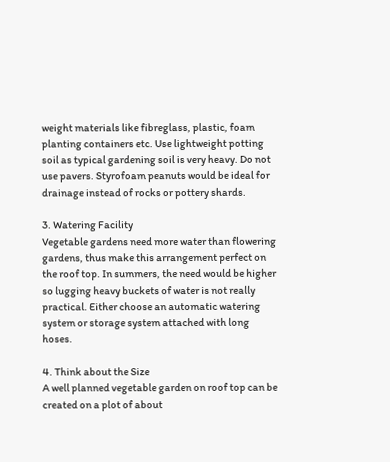weight materials like fibreglass, plastic, foam planting containers etc. Use lightweight potting soil as typical gardening soil is very heavy. Do not use pavers. Styrofoam peanuts would be ideal for drainage instead of rocks or pottery shards.

3. Watering Facility
Vegetable gardens need more water than flowering gardens, thus make this arrangement perfect on the roof top. In summers, the need would be higher so lugging heavy buckets of water is not really practical. Either choose an automatic watering system or storage system attached with long hoses.

4. Think about the Size
A well planned vegetable garden on roof top can be created on a plot of about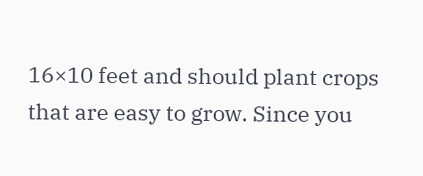16×10 feet and should plant crops that are easy to grow. Since you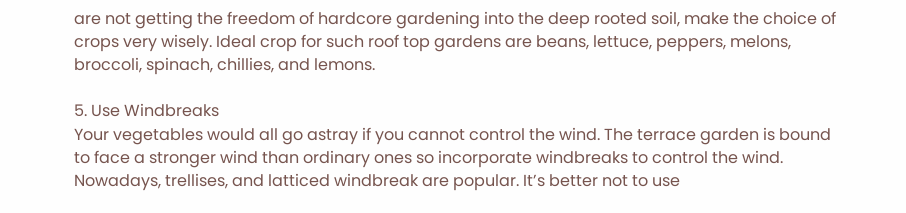are not getting the freedom of hardcore gardening into the deep rooted soil, make the choice of crops very wisely. Ideal crop for such roof top gardens are beans, lettuce, peppers, melons, broccoli, spinach, chillies, and lemons.

5. Use Windbreaks
Your vegetables would all go astray if you cannot control the wind. The terrace garden is bound to face a stronger wind than ordinary ones so incorporate windbreaks to control the wind. Nowadays, trellises, and latticed windbreak are popular. It’s better not to use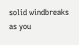solid windbreaks as you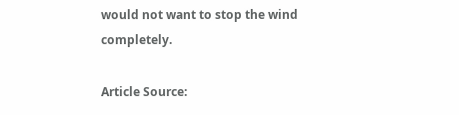would not want to stop the wind completely.

Article Source: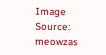Image Source: meowzas